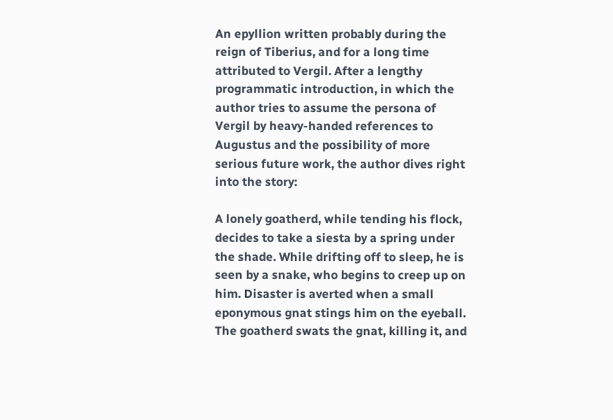An epyllion written probably during the reign of Tiberius, and for a long time attributed to Vergil. After a lengthy programmatic introduction, in which the author tries to assume the persona of Vergil by heavy-handed references to Augustus and the possibility of more serious future work, the author dives right into the story:

A lonely goatherd, while tending his flock, decides to take a siesta by a spring under the shade. While drifting off to sleep, he is seen by a snake, who begins to creep up on him. Disaster is averted when a small eponymous gnat stings him on the eyeball. The goatherd swats the gnat, killing it, and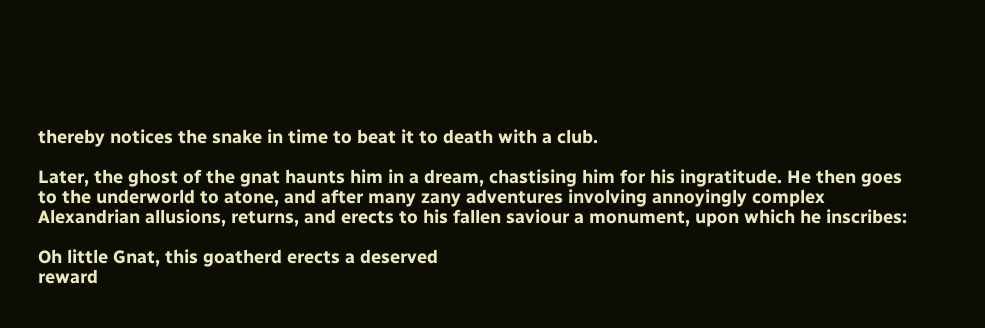thereby notices the snake in time to beat it to death with a club.

Later, the ghost of the gnat haunts him in a dream, chastising him for his ingratitude. He then goes to the underworld to atone, and after many zany adventures involving annoyingly complex Alexandrian allusions, returns, and erects to his fallen saviour a monument, upon which he inscribes:

Oh little Gnat, this goatherd erects a deserved
reward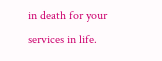in death for your services in life.